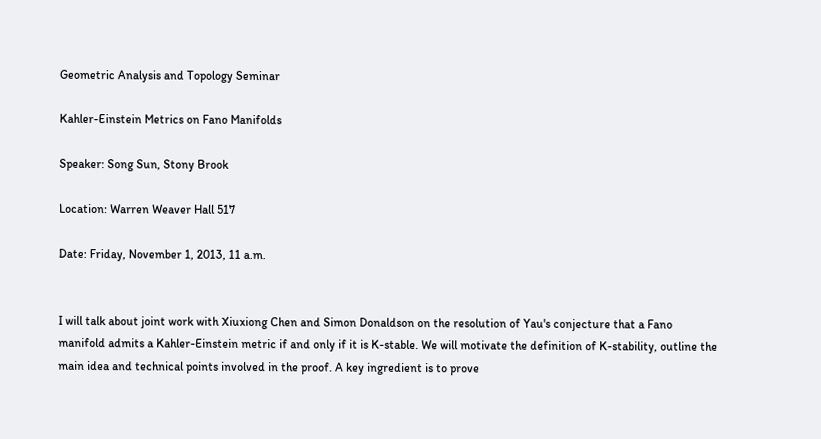Geometric Analysis and Topology Seminar

Kahler-Einstein Metrics on Fano Manifolds

Speaker: Song Sun, Stony Brook

Location: Warren Weaver Hall 517

Date: Friday, November 1, 2013, 11 a.m.


I will talk about joint work with Xiuxiong Chen and Simon Donaldson on the resolution of Yau's conjecture that a Fano manifold admits a Kahler-Einstein metric if and only if it is K-stable. We will motivate the definition of K-stability, outline the main idea and technical points involved in the proof. A key ingredient is to prove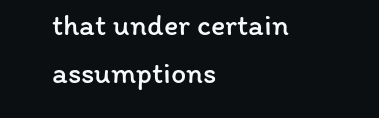that under certain assumptions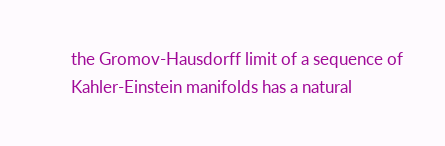the Gromov-Hausdorff limit of a sequence of Kahler-Einstein manifolds has a natural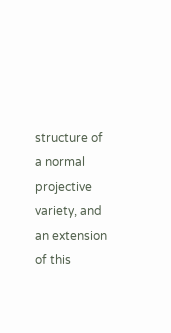structure of a normal projective variety, and an extension of this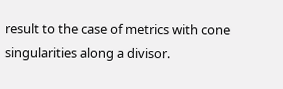result to the case of metrics with cone singularities along a divisor.